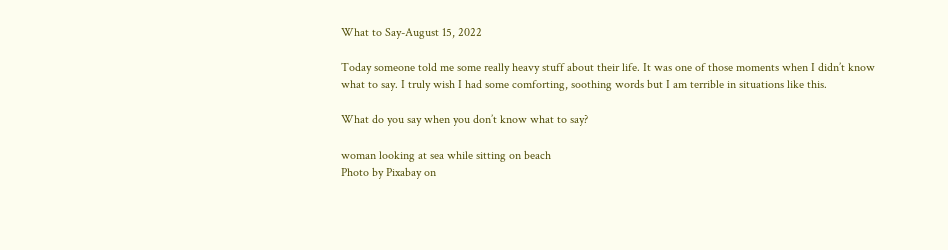What to Say-August 15, 2022

Today someone told me some really heavy stuff about their life. It was one of those moments when I didn’t know what to say. I truly wish I had some comforting, soothing words but I am terrible in situations like this.

What do you say when you don’t know what to say?

woman looking at sea while sitting on beach
Photo by Pixabay on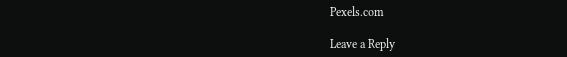Pexels.com

Leave a Reply